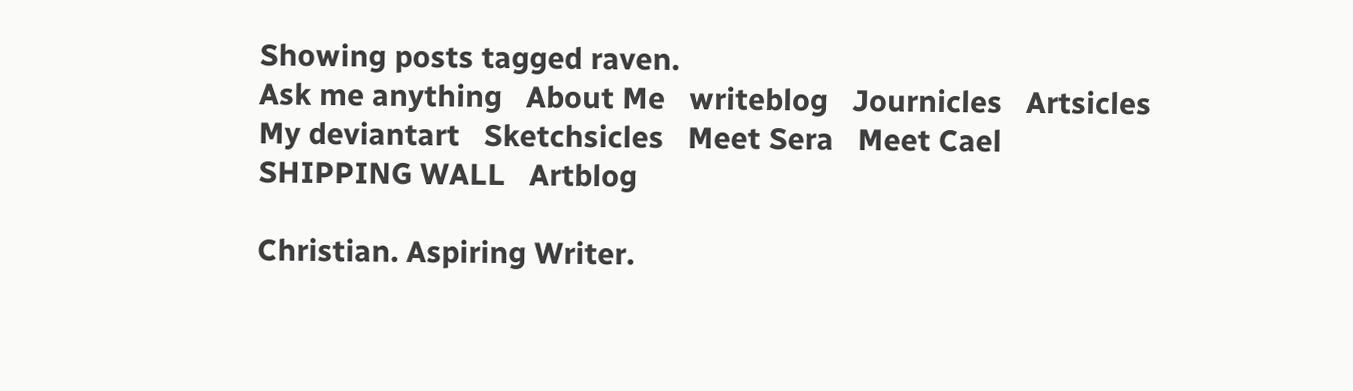Showing posts tagged raven.
Ask me anything   About Me   writeblog   Journicles   Artsicles   My deviantart   Sketchsicles   Meet Sera   Meet Cael   SHIPPING WALL   Artblog

Christian. Aspiring Writer.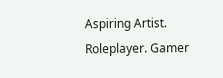Aspiring Artist. Roleplayer. Gamer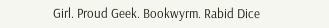Girl. Proud Geek. Bookwyrm. Rabid Dice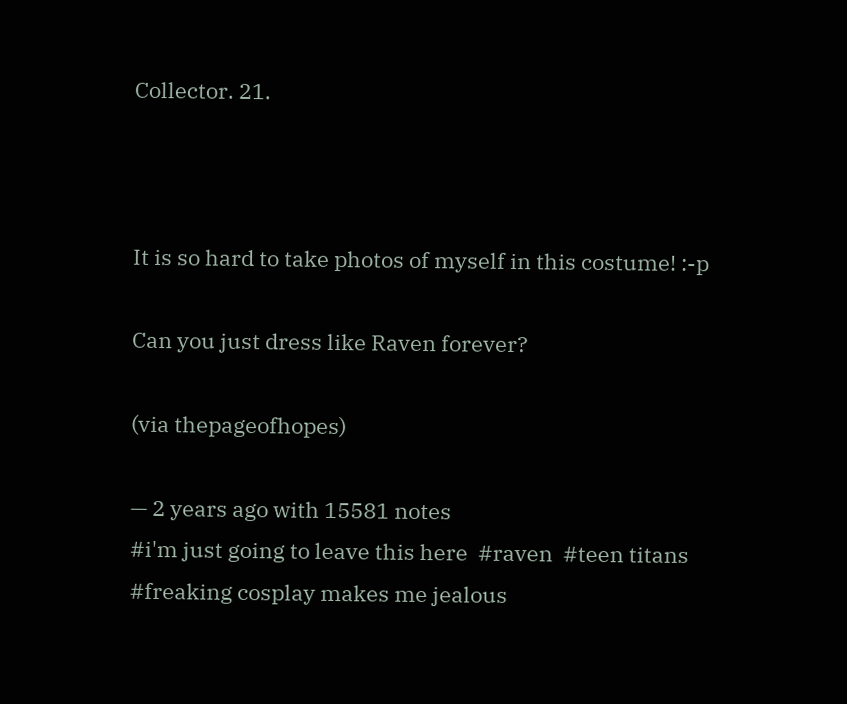Collector. 21.



It is so hard to take photos of myself in this costume! :-p

Can you just dress like Raven forever?

(via thepageofhopes)

— 2 years ago with 15581 notes
#i'm just going to leave this here  #raven  #teen titans  #freaking cosplay makes me jealous